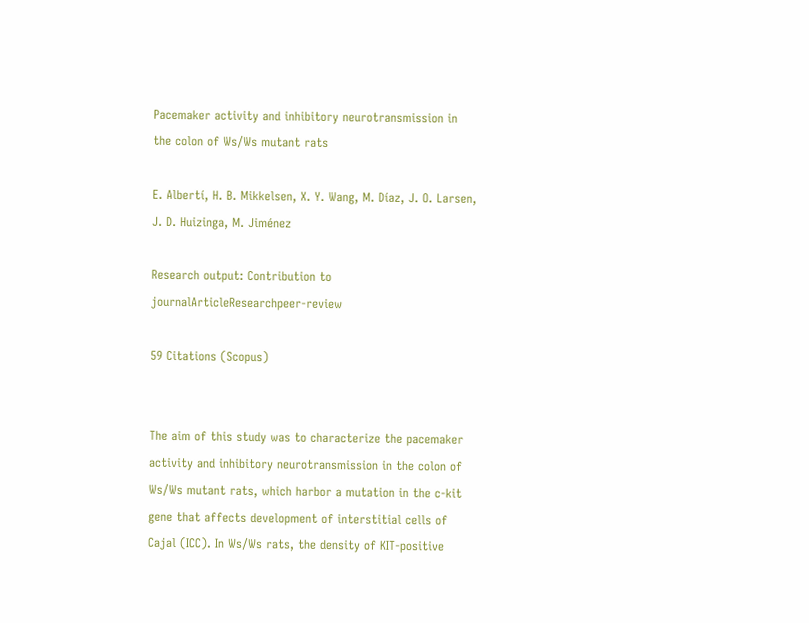Pacemaker activity and inhibitory neurotransmission in the colon of Ws/Ws mutant rats

E. Albertí, H. B. Mikkelsen, X. Y. Wang, M. Díaz, J. O. Larsen, J. D. Huizinga, M. Jiménez

Research output: Contribution to journalArticleResearchpeer-review

59 Citations (Scopus)


The aim of this study was to characterize the pacemaker activity and inhibitory neurotransmission in the colon of Ws/Ws mutant rats, which harbor a mutation in the c-kit gene that affects development of interstitial cells of Cajal (ICC). In Ws/Ws rats, the density of KIT-positive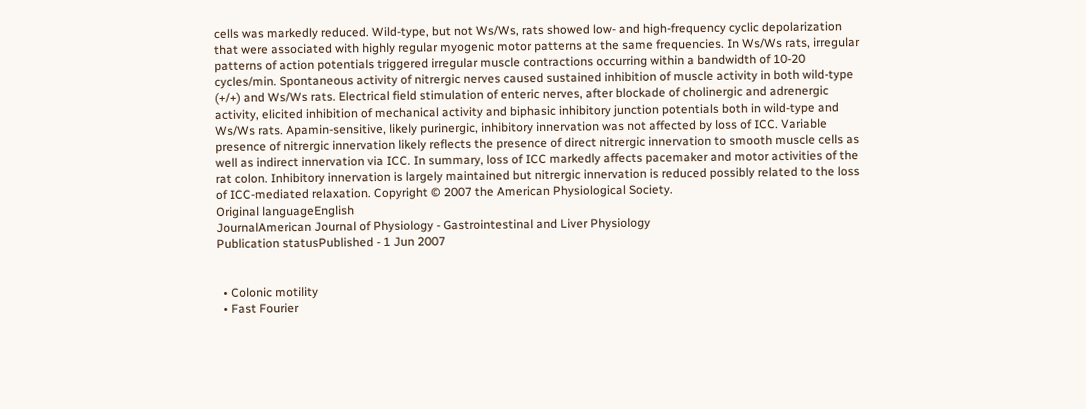cells was markedly reduced. Wild-type, but not Ws/Ws, rats showed low- and high-frequency cyclic depolarization that were associated with highly regular myogenic motor patterns at the same frequencies. In Ws/Ws rats, irregular patterns of action potentials triggered irregular muscle contractions occurring within a bandwidth of 10-20 cycles/min. Spontaneous activity of nitrergic nerves caused sustained inhibition of muscle activity in both wild-type (+/+) and Ws/Ws rats. Electrical field stimulation of enteric nerves, after blockade of cholinergic and adrenergic activity, elicited inhibition of mechanical activity and biphasic inhibitory junction potentials both in wild-type and Ws/Ws rats. Apamin-sensitive, likely purinergic, inhibitory innervation was not affected by loss of ICC. Variable presence of nitrergic innervation likely reflects the presence of direct nitrergic innervation to smooth muscle cells as well as indirect innervation via ICC. In summary, loss of ICC markedly affects pacemaker and motor activities of the rat colon. Inhibitory innervation is largely maintained but nitrergic innervation is reduced possibly related to the loss of ICC-mediated relaxation. Copyright © 2007 the American Physiological Society.
Original languageEnglish
JournalAmerican Journal of Physiology - Gastrointestinal and Liver Physiology
Publication statusPublished - 1 Jun 2007


  • Colonic motility
  • Fast Fourier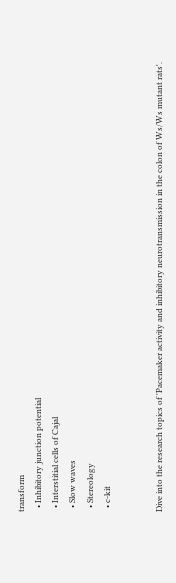transform
  • Inhibitory junction potential
  • Interstitial cells of Cajal
  • Slow waves
  • Stereology
  • c-kit


Dive into the research topics of 'Pacemaker activity and inhibitory neurotransmission in the colon of Ws/Ws mutant rats'.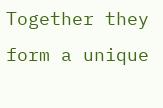Together they form a unique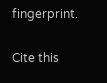fingerprint.

Cite this